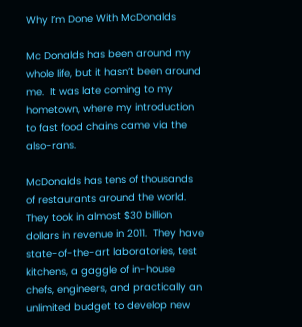Why I’m Done With McDonalds

Mc Donalds has been around my whole life, but it hasn’t been around me.  It was late coming to my hometown, where my introduction to fast food chains came via the also-rans.

McDonalds has tens of thousands of restaurants around the world.  They took in almost $30 billion dollars in revenue in 2011.  They have state-of-the-art laboratories, test kitchens, a gaggle of in-house chefs, engineers, and practically an unlimited budget to develop new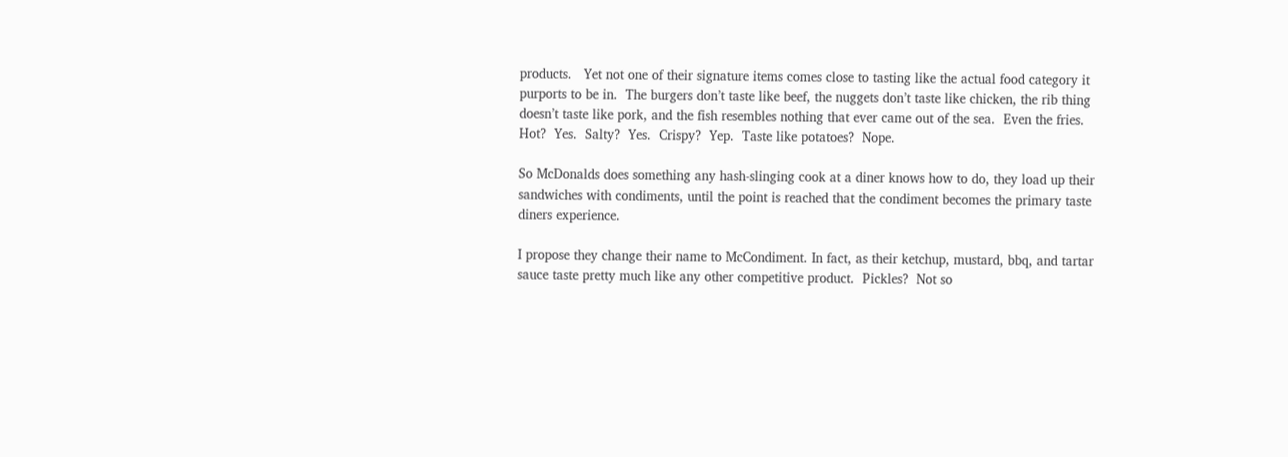products.   Yet not one of their signature items comes close to tasting like the actual food category it purports to be in.  The burgers don’t taste like beef, the nuggets don’t taste like chicken, the rib thing doesn’t taste like pork, and the fish resembles nothing that ever came out of the sea.  Even the fries.  Hot?  Yes.  Salty?  Yes.  Crispy?  Yep.  Taste like potatoes?  Nope.

So McDonalds does something any hash-slinging cook at a diner knows how to do, they load up their sandwiches with condiments, until the point is reached that the condiment becomes the primary taste diners experience.

I propose they change their name to McCondiment. In fact, as their ketchup, mustard, bbq, and tartar sauce taste pretty much like any other competitive product.  Pickles?  Not so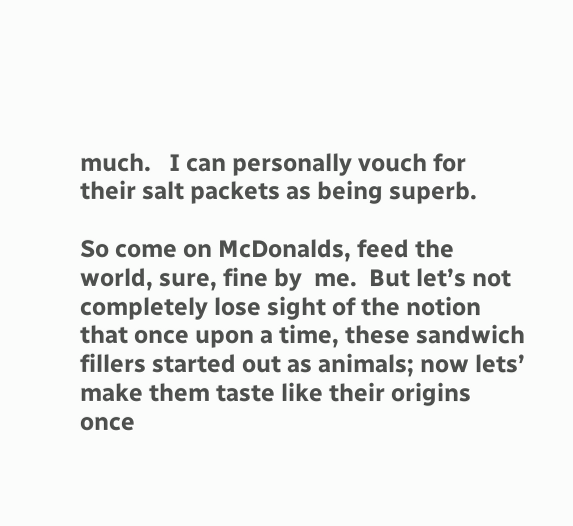much.   I can personally vouch for their salt packets as being superb.

So come on McDonalds, feed the world, sure, fine by  me.  But let’s not completely lose sight of the notion that once upon a time, these sandwich fillers started out as animals; now lets’ make them taste like their origins once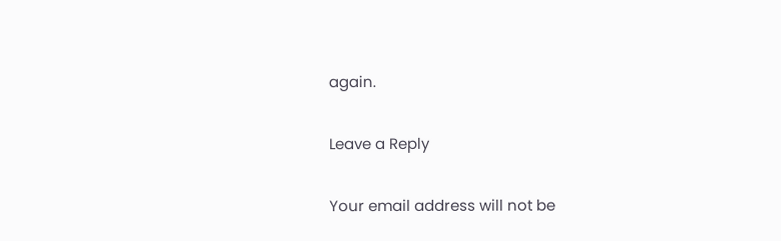again.

Leave a Reply

Your email address will not be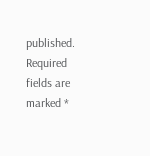published. Required fields are marked *